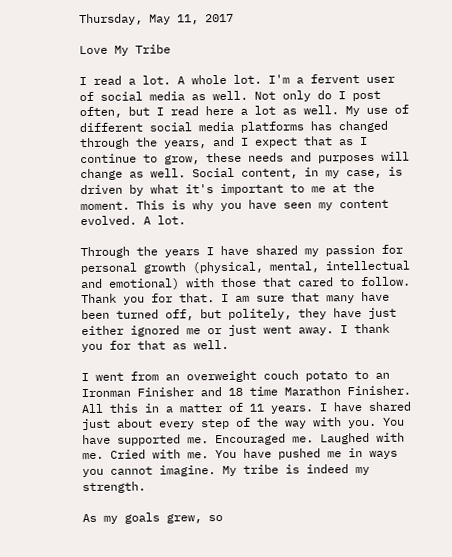Thursday, May 11, 2017

Love My Tribe

I read a lot. A whole lot. I'm a fervent user of social media as well. Not only do I post often, but I read here a lot as well. My use of different social media platforms has changed through the years, and I expect that as I continue to grow, these needs and purposes will change as well. Social content, in my case, is driven by what it's important to me at the moment. This is why you have seen my content evolved. A lot.

Through the years I have shared my passion for personal growth (physical, mental, intellectual and emotional) with those that cared to follow. Thank you for that. I am sure that many have been turned off, but politely, they have just either ignored me or just went away. I thank you for that as well.

I went from an overweight couch potato to an Ironman Finisher and 18 time Marathon Finisher. All this in a matter of 11 years. I have shared just about every step of the way with you. You have supported me. Encouraged me. Laughed with me. Cried with me. You have pushed me in ways you cannot imagine. My tribe is indeed my strength.

As my goals grew, so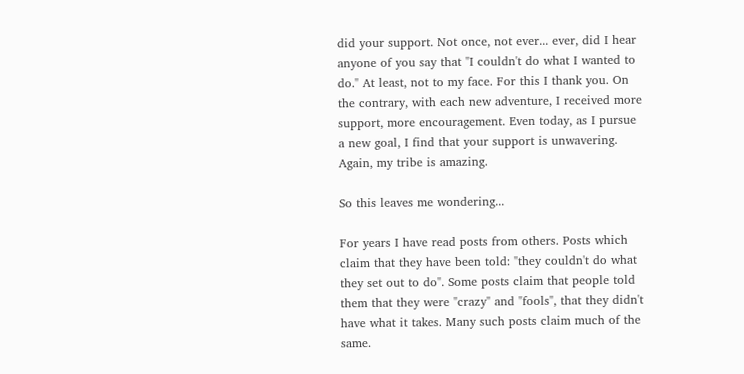did your support. Not once, not ever... ever, did I hear anyone of you say that "I couldn't do what I wanted to do." At least, not to my face. For this I thank you. On the contrary, with each new adventure, I received more support, more encouragement. Even today, as I pursue a new goal, I find that your support is unwavering. Again, my tribe is amazing.

So this leaves me wondering...

For years I have read posts from others. Posts which claim that they have been told: "they couldn't do what they set out to do". Some posts claim that people told them that they were "crazy" and "fools", that they didn't have what it takes. Many such posts claim much of the same.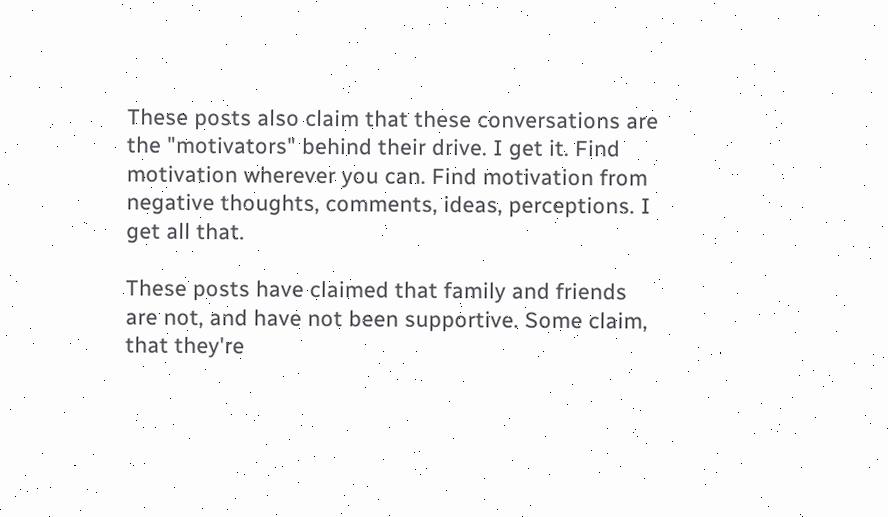These posts also claim that these conversations are the "motivators" behind their drive. I get it. Find motivation wherever you can. Find motivation from negative thoughts, comments, ideas, perceptions. I get all that.

These posts have claimed that family and friends are not, and have not been supportive. Some claim, that they're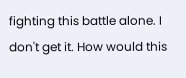fighting this battle alone. I don't get it. How would this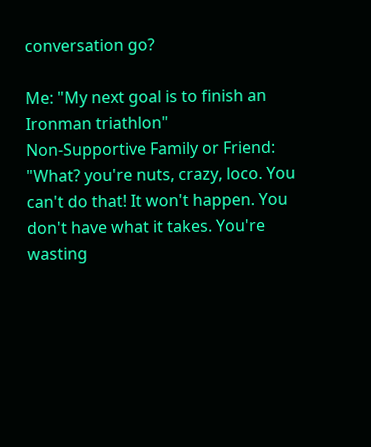conversation go?

Me: "My next goal is to finish an Ironman triathlon"
Non-Supportive Family or Friend: "What? you're nuts, crazy, loco. You can't do that! It won't happen. You don't have what it takes. You're wasting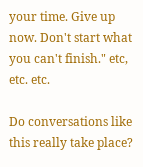your time. Give up now. Don't start what you can't finish." etc, etc. etc.

Do conversations like this really take place?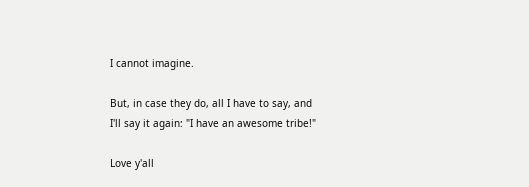I cannot imagine.

But, in case they do, all I have to say, and I'll say it again: "I have an awesome tribe!"

Love y'all